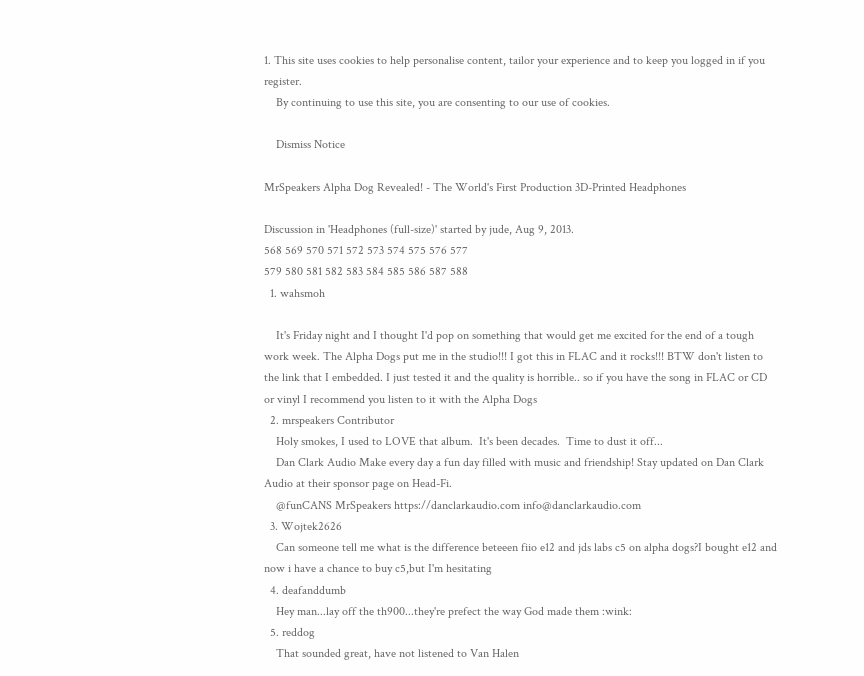1. This site uses cookies to help personalise content, tailor your experience and to keep you logged in if you register.
    By continuing to use this site, you are consenting to our use of cookies.

    Dismiss Notice

MrSpeakers Alpha Dog Revealed! - The World's First Production 3D-Printed Headphones

Discussion in 'Headphones (full-size)' started by jude, Aug 9, 2013.
568 569 570 571 572 573 574 575 576 577
579 580 581 582 583 584 585 586 587 588
  1. wahsmoh

    It's Friday night and I thought I'd pop on something that would get me excited for the end of a tough work week. The Alpha Dogs put me in the studio!!! I got this in FLAC and it rocks!!! BTW don't listen to the link that I embedded. I just tested it and the quality is horrible.. so if you have the song in FLAC or CD or vinyl I recommend you listen to it with the Alpha Dogs
  2. mrspeakers Contributor
    Holy smokes, I used to LOVE that album.  It's been decades.  Time to dust it off...
    Dan Clark Audio Make every day a fun day filled with music and friendship! Stay updated on Dan Clark Audio at their sponsor page on Head-Fi.
    @funCANS MrSpeakers https://danclarkaudio.com info@danclarkaudio.com
  3. Wojtek2626
    Can someone tell me what is the difference beteeen fiio e12 and jds labs c5 on alpha dogs?I bought e12 and now i have a chance to buy c5,but I'm hesitating
  4. deafanddumb
    Hey man...lay off the th900...they're prefect the way God made them :wink:
  5. reddog
    That sounded great, have not listened to Van Halen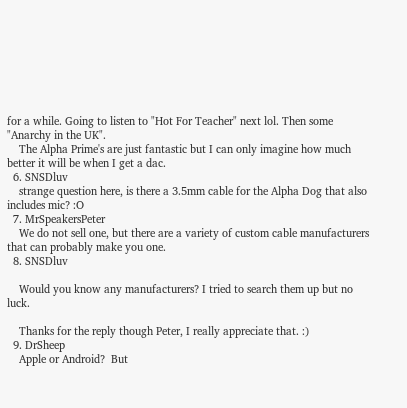for a while. Going to listen to "Hot For Teacher" next lol. Then some "Anarchy in the UK".
    The Alpha Prime's are just fantastic but I can only imagine how much better it will be when I get a dac.
  6. SNSDluv
    strange question here, is there a 3.5mm cable for the Alpha Dog that also includes mic? :O
  7. MrSpeakersPeter
    We do not sell one, but there are a variety of custom cable manufacturers that can probably make you one.
  8. SNSDluv

    Would you know any manufacturers? I tried to search them up but no luck.

    Thanks for the reply though Peter, I really appreciate that. :)
  9. DrSheep
    Apple or Android?  But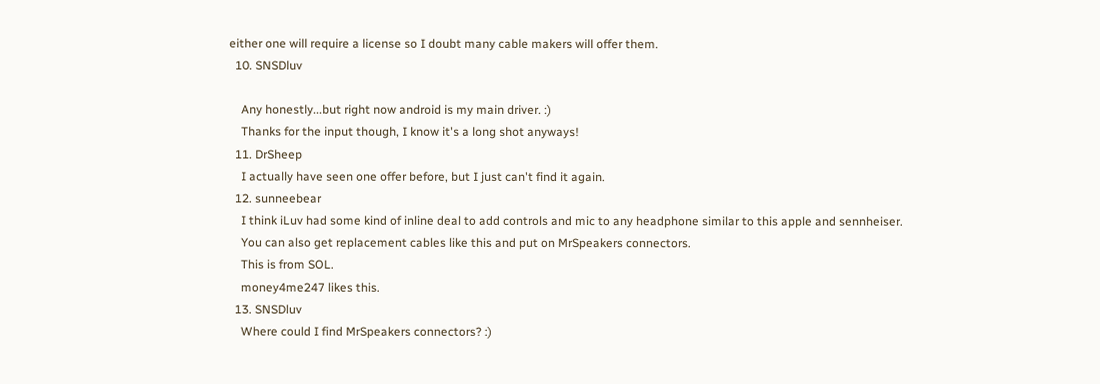either one will require a license so I doubt many cable makers will offer them.
  10. SNSDluv

    Any honestly...but right now android is my main driver. :)
    Thanks for the input though, I know it's a long shot anyways!
  11. DrSheep
    I actually have seen one offer before, but I just can't find it again.
  12. sunneebear
    I think iLuv had some kind of inline deal to add controls and mic to any headphone similar to this apple and sennheiser.
    You can also get replacement cables like this and put on MrSpeakers connectors.
    This is from SOL.
    money4me247 likes this.
  13. SNSDluv
    Where could I find MrSpeakers connectors? :)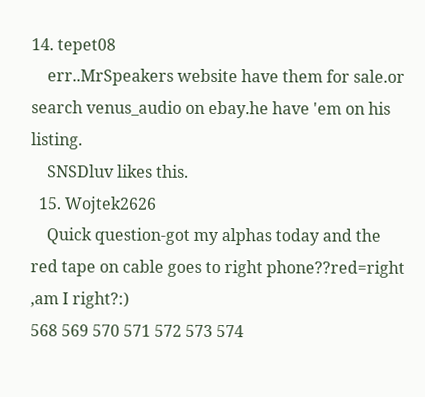14. tepet08
    err..MrSpeakers website have them for sale.or search venus_audio on ebay.he have 'em on his listing.
    SNSDluv likes this.
  15. Wojtek2626
    Quick question-got my alphas today and the red tape on cable goes to right phone??red=right ,am I right?:)
568 569 570 571 572 573 574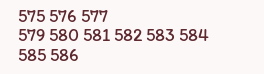575 576 577
579 580 581 582 583 584 585 586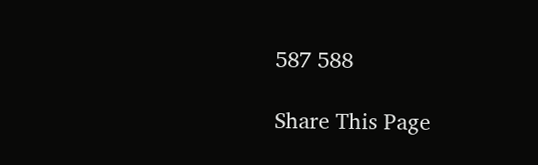587 588

Share This Page